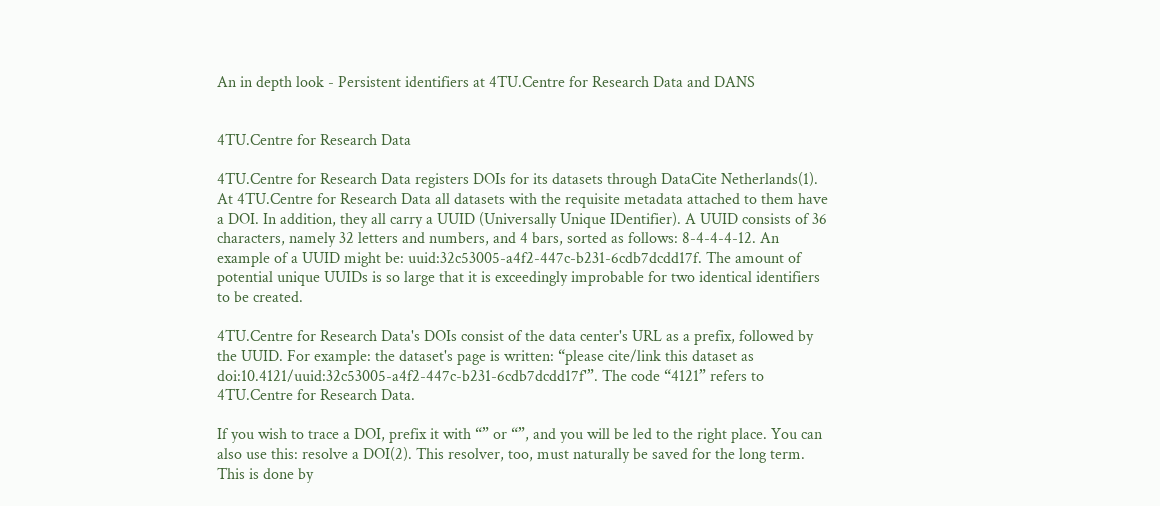An in depth look - Persistent identifiers at 4TU.Centre for Research Data and DANS


4TU.Centre for Research Data

4TU.Centre for Research Data registers DOIs for its datasets through DataCite Netherlands(1). At 4TU.Centre for Research Data all datasets with the requisite metadata attached to them have a DOI. In addition, they all carry a UUID (Universally Unique IDentifier). A UUID consists of 36 characters, namely 32 letters and numbers, and 4 bars, sorted as follows: 8-4-4-4-12. An example of a UUID might be: uuid:32c53005-a4f2-447c-b231-6cdb7dcdd17f. The amount of potential unique UUIDs is so large that it is exceedingly improbable for two identical identifiers to be created.

4TU.Centre for Research Data's DOIs consist of the data center's URL as a prefix, followed by the UUID. For example: the dataset's page is written: “please cite/link this dataset as doi:10.4121/uuid:32c53005-a4f2-447c-b231-6cdb7dcdd17f'”. The code “4121” refers to 4TU.Centre for Research Data.

If you wish to trace a DOI, prefix it with “” or “”, and you will be led to the right place. You can also use this: resolve a DOI(2). This resolver, too, must naturally be saved for the long term. This is done by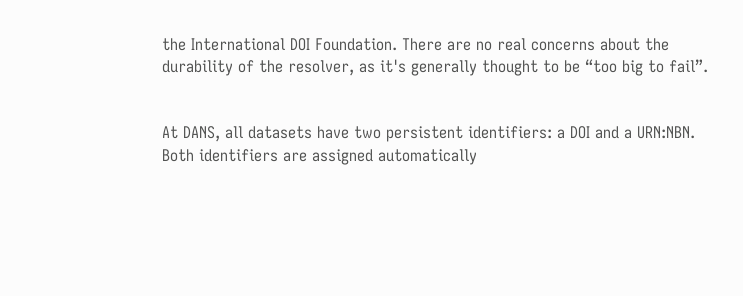the International DOI Foundation. There are no real concerns about the durability of the resolver, as it's generally thought to be “too big to fail”.


At DANS, all datasets have two persistent identifiers: a DOI and a URN:NBN. Both identifiers are assigned automatically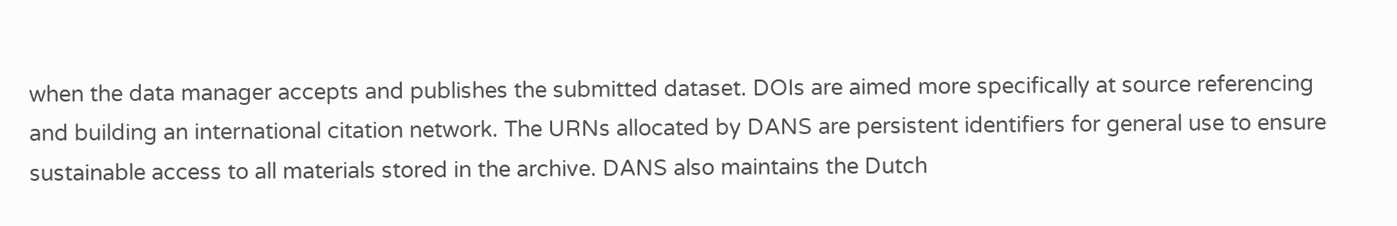when the data manager accepts and publishes the submitted dataset. DOIs are aimed more specifically at source referencing and building an international citation network. The URNs allocated by DANS are persistent identifiers for general use to ensure sustainable access to all materials stored in the archive. DANS also maintains the Dutch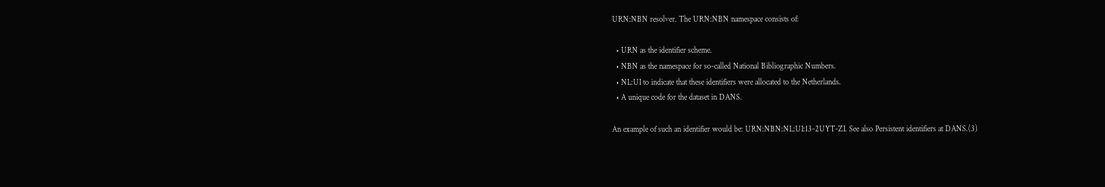URN:NBN resolver. The URN:NBN namespace consists of:

  • URN as the identifier scheme.
  • NBN as the namespace for so-called National Bibliographic Numbers.
  • NL:UI to indicate that these identifiers were allocated to the Netherlands.
  • A unique code for the dataset in DANS.

An example of such an identifier would be: URN:NBN:NL:UI:13-2UYT-ZI. See also Persistent identifiers at DANS.(3)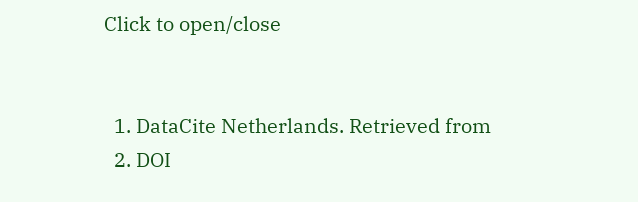Click to open/close


  1. DataCite Netherlands. Retrieved from
  2. DOI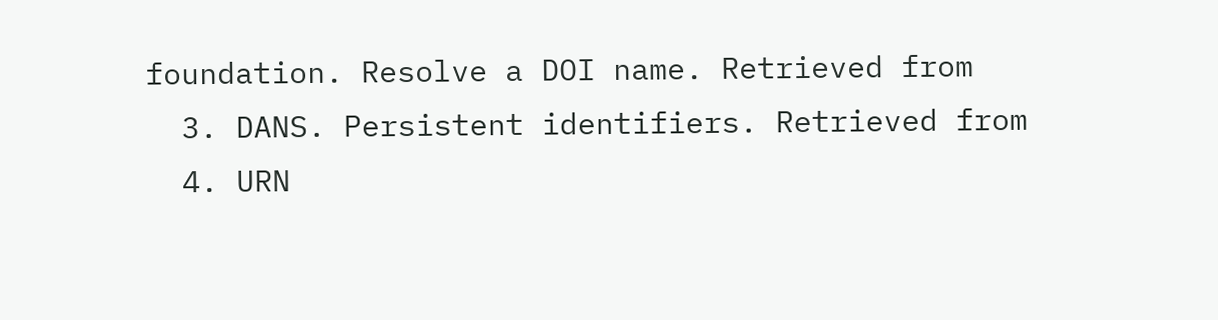foundation. Resolve a DOI name. Retrieved from
  3. DANS. Persistent identifiers. Retrieved from
  4. URN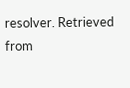resolver. Retrieved from